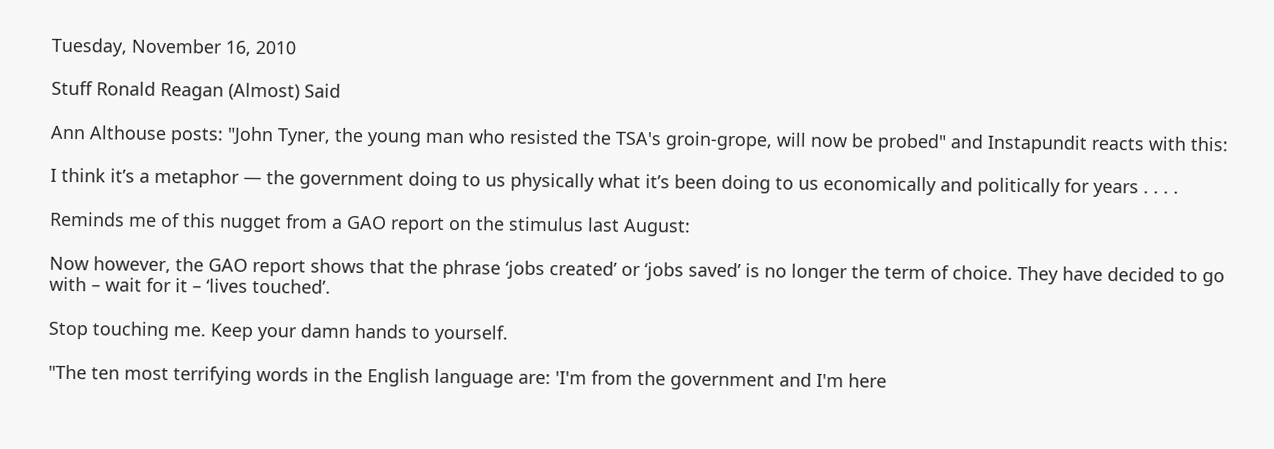Tuesday, November 16, 2010

Stuff Ronald Reagan (Almost) Said

Ann Althouse posts: "John Tyner, the young man who resisted the TSA's groin-grope, will now be probed" and Instapundit reacts with this:

I think it’s a metaphor — the government doing to us physically what it’s been doing to us economically and politically for years . . . .

Reminds me of this nugget from a GAO report on the stimulus last August:

Now however, the GAO report shows that the phrase ‘jobs created’ or ‘jobs saved’ is no longer the term of choice. They have decided to go with – wait for it – ‘lives touched’.

Stop touching me. Keep your damn hands to yourself.

"The ten most terrifying words in the English language are: 'I'm from the government and I'm here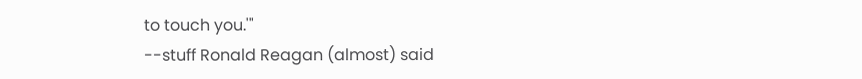to touch you.'"
--stuff Ronald Reagan (almost) said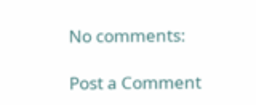No comments:

Post a Comment